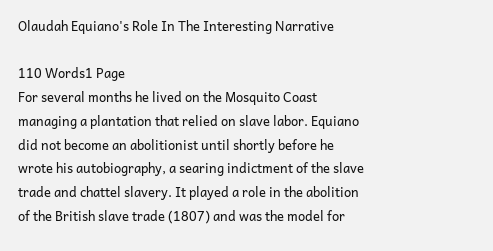Olaudah Equiano's Role In The Interesting Narrative

110 Words1 Page
For several months he lived on the Mosquito Coast managing a plantation that relied on slave labor. Equiano did not become an abolitionist until shortly before he wrote his autobiography, a searing indictment of the slave trade and chattel slavery. It played a role in the abolition of the British slave trade (1807) and was the model for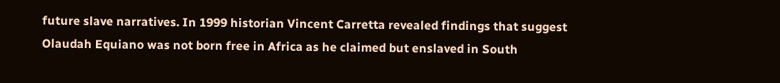future slave narratives. In 1999 historian Vincent Carretta revealed findings that suggest Olaudah Equiano was not born free in Africa as he claimed but enslaved in South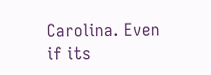Carolina. Even if its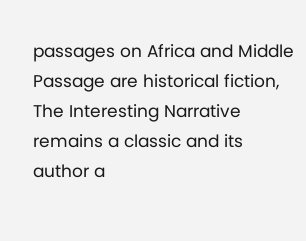passages on Africa and Middle Passage are historical fiction, The Interesting Narrative remains a classic and its author a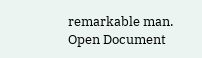remarkable man.
Open Document